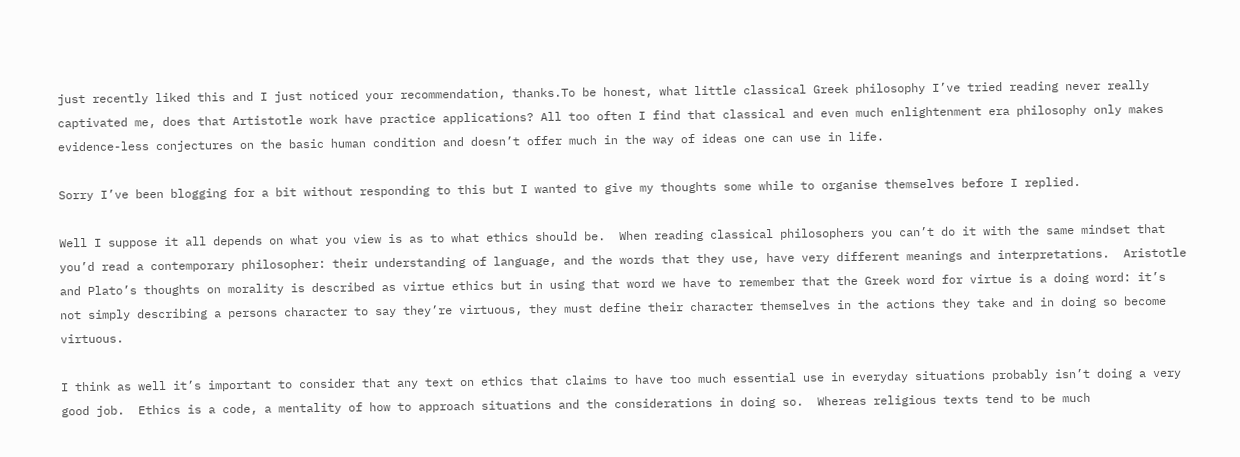just recently liked this and I just noticed your recommendation, thanks.To be honest, what little classical Greek philosophy I’ve tried reading never really captivated me, does that Artistotle work have practice applications? All too often I find that classical and even much enlightenment era philosophy only makes evidence-less conjectures on the basic human condition and doesn’t offer much in the way of ideas one can use in life.

Sorry I’ve been blogging for a bit without responding to this but I wanted to give my thoughts some while to organise themselves before I replied.

Well I suppose it all depends on what you view is as to what ethics should be.  When reading classical philosophers you can’t do it with the same mindset that you’d read a contemporary philosopher: their understanding of language, and the words that they use, have very different meanings and interpretations.  Aristotle and Plato’s thoughts on morality is described as virtue ethics but in using that word we have to remember that the Greek word for virtue is a doing word: it’s not simply describing a persons character to say they’re virtuous, they must define their character themselves in the actions they take and in doing so become virtuous.

I think as well it’s important to consider that any text on ethics that claims to have too much essential use in everyday situations probably isn’t doing a very good job.  Ethics is a code, a mentality of how to approach situations and the considerations in doing so.  Whereas religious texts tend to be much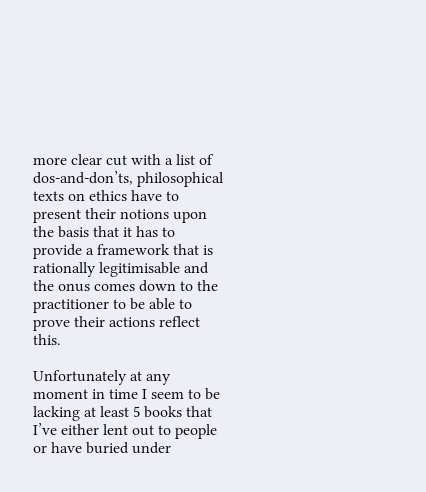more clear cut with a list of dos-and-don’ts, philosophical texts on ethics have to present their notions upon the basis that it has to provide a framework that is rationally legitimisable and the onus comes down to the practitioner to be able to prove their actions reflect this.

Unfortunately at any moment in time I seem to be lacking at least 5 books that I’ve either lent out to people or have buried under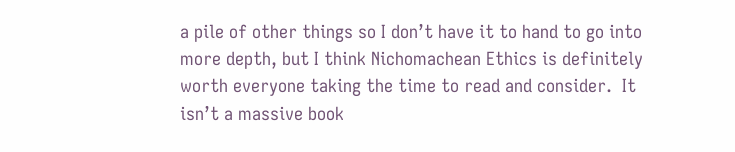a pile of other things so I don’t have it to hand to go into more depth, but I think Nichomachean Ethics is definitely worth everyone taking the time to read and consider.  It isn’t a massive book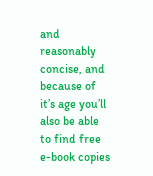and reasonably concise, and because of it’s age you’ll also be able to find free e-book copies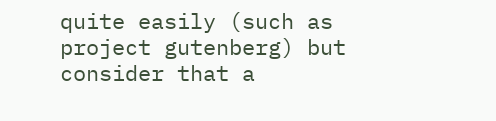quite easily (such as project gutenberg) but consider that a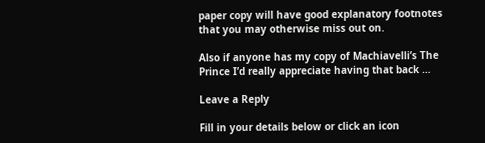paper copy will have good explanatory footnotes that you may otherwise miss out on.

Also if anyone has my copy of Machiavelli’s The Prince I’d really appreciate having that back …

Leave a Reply

Fill in your details below or click an icon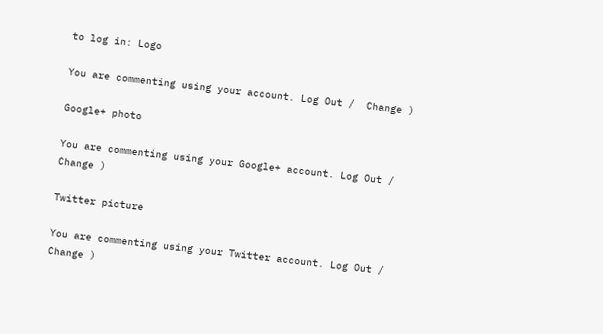to log in: Logo

You are commenting using your account. Log Out /  Change )

Google+ photo

You are commenting using your Google+ account. Log Out /  Change )

Twitter picture

You are commenting using your Twitter account. Log Out /  Change )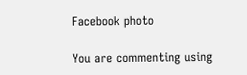Facebook photo

You are commenting using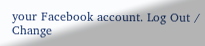your Facebook account. Log Out /  Change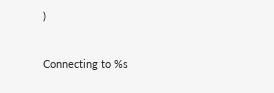)


Connecting to %s